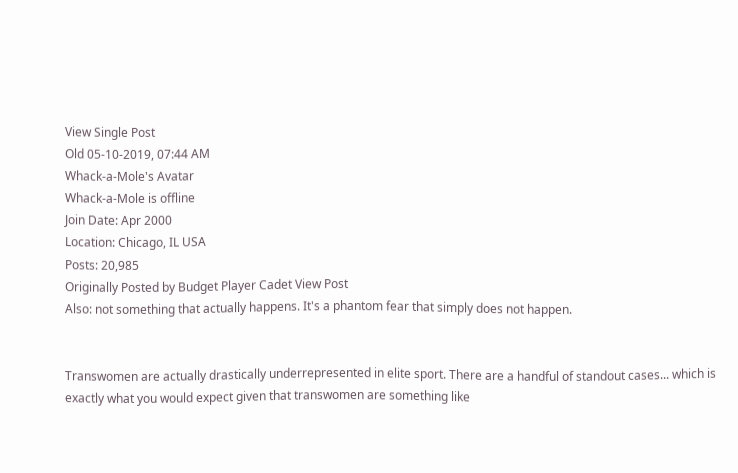View Single Post
Old 05-10-2019, 07:44 AM
Whack-a-Mole's Avatar
Whack-a-Mole is offline
Join Date: Apr 2000
Location: Chicago, IL USA
Posts: 20,985
Originally Posted by Budget Player Cadet View Post
Also: not something that actually happens. It's a phantom fear that simply does not happen.


Transwomen are actually drastically underrepresented in elite sport. There are a handful of standout cases... which is exactly what you would expect given that transwomen are something like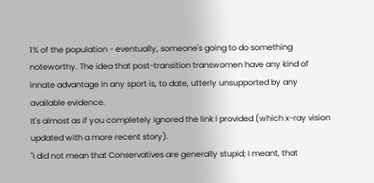1% of the population - eventually, someone's going to do something noteworthy. The idea that post-transition transwomen have any kind of innate advantage in any sport is, to date, utterly unsupported by any available evidence.
It's almost as if you completely ignored the link I provided (which x-ray vision updated with a more recent story).
"I did not mean that Conservatives are generally stupid; I meant, that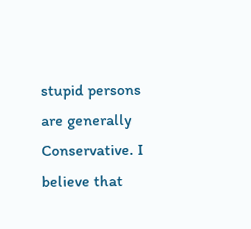stupid persons are generally Conservative. I believe that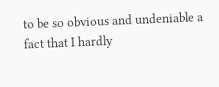to be so obvious and undeniable a fact that I hardly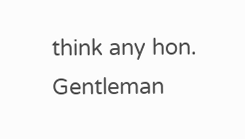think any hon. Gentleman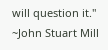will question it." ~John Stuart Mill